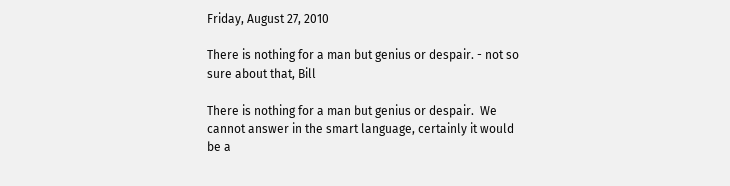Friday, August 27, 2010

There is nothing for a man but genius or despair. - not so sure about that, Bill

There is nothing for a man but genius or despair.  We cannot answer in the smart language, certainly it would be a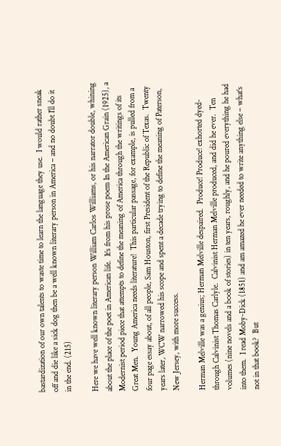bastardization of our own talents to waste time to learn the language they use.  I would rather sneak off and die like a sick dog then be a well known literary person in America – and no doubt I’ll do it in the end. (215)

Here we have well known literary person William Carlos Williams, or his narrator double, whining about the place of the poet in American life.  It’s from his prose poem In the American Grain (1925), a Modernist period piece that attempts to define the meaning of America through the writings of its Great Men.  Young America needs literature!  This particular passage, for example, is pulled from a four page essay about, of all people, Sam Houston, first President of the Republic of Texas.  Twenty years later, WCW narrowed his scope and spent a decade trying to define the meaning of Paterson, New Jersey, with more success.

Herman Melville was a genius; Herman Melville despaired.  Produce! Produce! exhorted dyed-through Calvinist Thomas Carlyle.  Calvinist Herman Melville produced, and did he ever.  Ten volumes (nine novels and a book of stories) in ten years, roughly, and he poured everything he had into them.  I read Moby-Dick (1851) and am amazed he ever needed to write anything else – what’s not in that book?  But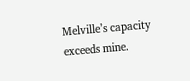Melville’s capacity exceeds mine.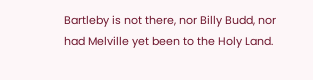Bartleby is not there, nor Billy Budd, nor had Melville yet been to the Holy Land.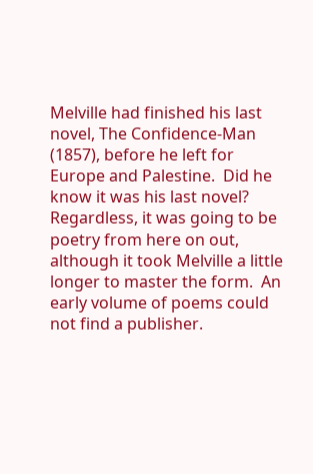Melville had finished his last novel, The Confidence-Man (1857), before he left for Europe and Palestine.  Did he know it was his last novel?  Regardless, it was going to be poetry from here on out, although it took Melville a little longer to master the form.  An early volume of poems could not find a publisher.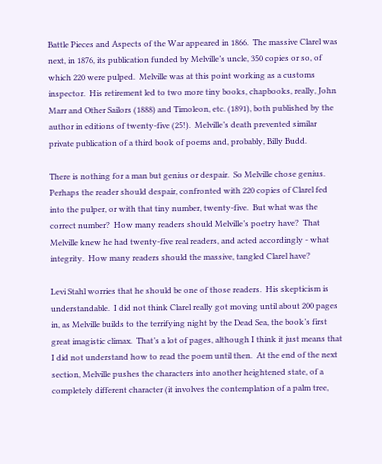Battle Pieces and Aspects of the War appeared in 1866.  The massive Clarel was next, in 1876, its publication funded by Melville’s uncle, 350 copies or so, of which 220 were pulped.  Melville was at this point working as a customs inspector.  His retirement led to two more tiny books, chapbooks, really, John Marr and Other Sailors (1888) and Timoleon, etc. (1891), both published by the author in editions of twenty-five (25!).  Melville’s death prevented similar private publication of a third book of poems and, probably, Billy Budd.

There is nothing for a man but genius or despair.  So Melville chose genius.  Perhaps the reader should despair, confronted with 220 copies of Clarel fed into the pulper, or with that tiny number, twenty-five.  But what was the correct number?  How many readers should Melville’s poetry have?  That Melville knew he had twenty-five real readers, and acted accordingly - what integrity.  How many readers should the massive, tangled Clarel have?

Levi Stahl worries that he should be one of those readers.  His skepticism is understandable.  I did not think Clarel really got moving until about 200 pages in, as Melville builds to the terrifying night by the Dead Sea, the book’s first great imagistic climax.  That’s a lot of pages, although I think it just means that I did not understand how to read the poem until then.  At the end of the next section, Melville pushes the characters into another heightened state, of a completely different character (it involves the contemplation of a palm tree,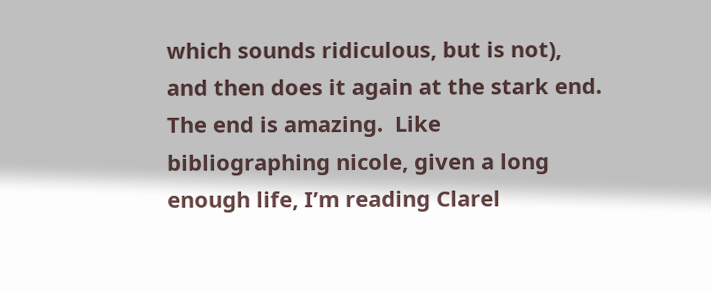which sounds ridiculous, but is not), and then does it again at the stark end.  The end is amazing.  Like bibliographing nicole, given a long enough life, I’m reading Clarel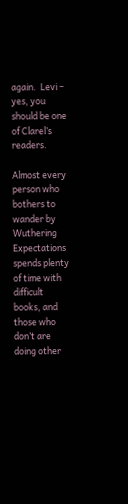again.  Levi – yes, you should be one of Clarel’s readers.

Almost every person who bothers to wander by Wuthering Expectations spends plenty of time with difficult books, and those who don’t are doing other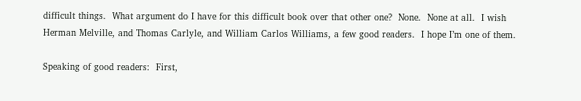difficult things.  What argument do I have for this difficult book over that other one?  None.  None at all.  I wish Herman Melville, and Thomas Carlyle, and William Carlos Williams, a few good readers.  I hope I’m one of them.

Speaking of good readers:  First,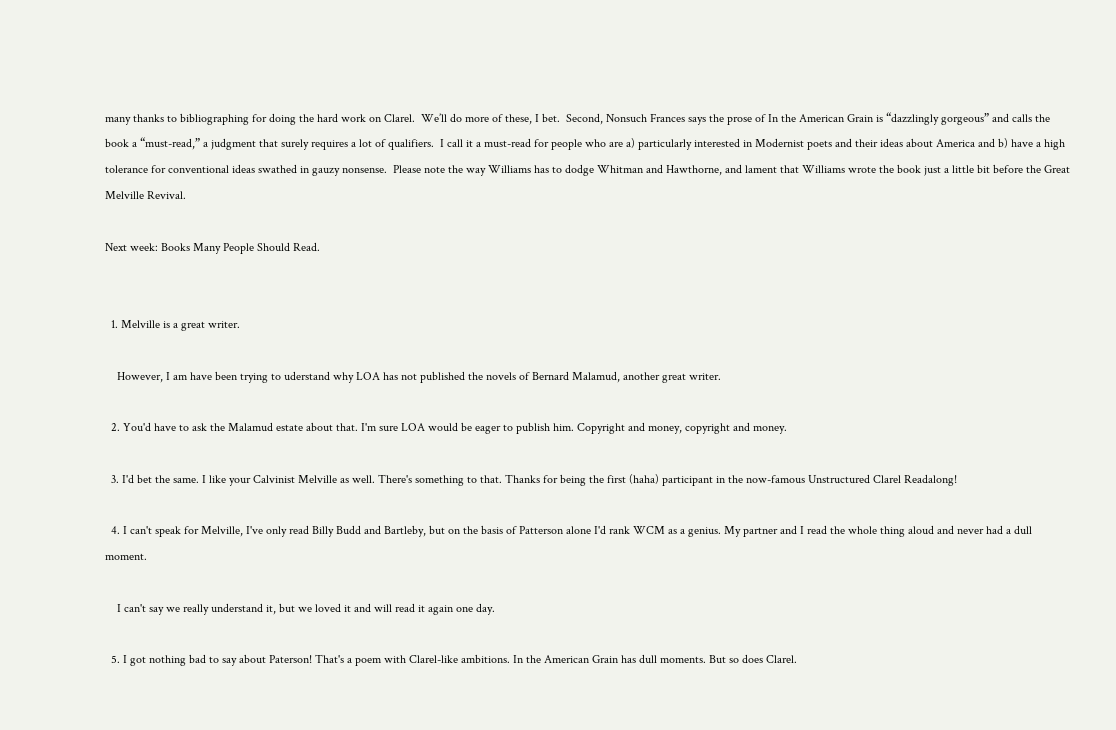many thanks to bibliographing for doing the hard work on Clarel.  We’ll do more of these, I bet.  Second, Nonsuch Frances says the prose of In the American Grain is “dazzlingly gorgeous” and calls the book a “must-read,” a judgment that surely requires a lot of qualifiers.  I call it a must-read for people who are a) particularly interested in Modernist poets and their ideas about America and b) have a high tolerance for conventional ideas swathed in gauzy nonsense.  Please note the way Williams has to dodge Whitman and Hawthorne, and lament that Williams wrote the book just a little bit before the Great Melville Revival.

Next week: Books Many People Should Read.


  1. Melville is a great writer.

    However, I am have been trying to uderstand why LOA has not published the novels of Bernard Malamud, another great writer.

  2. You'd have to ask the Malamud estate about that. I'm sure LOA would be eager to publish him. Copyright and money, copyright and money.

  3. I'd bet the same. I like your Calvinist Melville as well. There's something to that. Thanks for being the first (haha) participant in the now-famous Unstructured Clarel Readalong!

  4. I can't speak for Melville, I've only read Billy Budd and Bartleby, but on the basis of Patterson alone I'd rank WCM as a genius. My partner and I read the whole thing aloud and never had a dull moment.

    I can't say we really understand it, but we loved it and will read it again one day.

  5. I got nothing bad to say about Paterson! That's a poem with Clarel-like ambitions. In the American Grain has dull moments. But so does Clarel.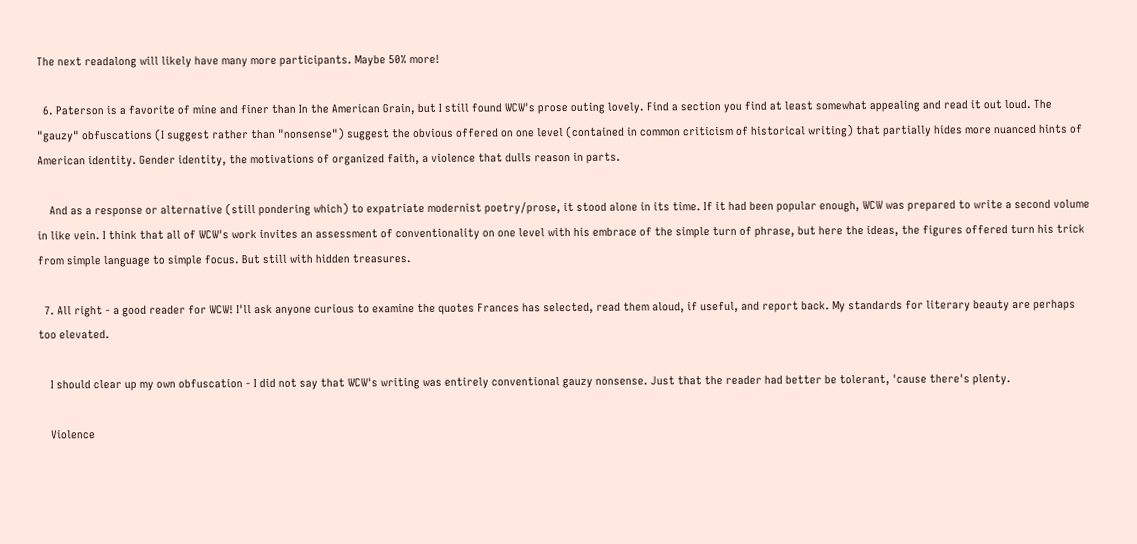The next readalong will likely have many more participants. Maybe 50% more!

  6. Paterson is a favorite of mine and finer than In the American Grain, but I still found WCW's prose outing lovely. Find a section you find at least somewhat appealing and read it out loud. The "gauzy" obfuscations (I suggest rather than "nonsense") suggest the obvious offered on one level (contained in common criticism of historical writing) that partially hides more nuanced hints of American identity. Gender identity, the motivations of organized faith, a violence that dulls reason in parts.

    And as a response or alternative (still pondering which) to expatriate modernist poetry/prose, it stood alone in its time. If it had been popular enough, WCW was prepared to write a second volume in like vein. I think that all of WCW's work invites an assessment of conventionality on one level with his embrace of the simple turn of phrase, but here the ideas, the figures offered turn his trick from simple language to simple focus. But still with hidden treasures.

  7. All right - a good reader for WCW! I'll ask anyone curious to examine the quotes Frances has selected, read them aloud, if useful, and report back. My standards for literary beauty are perhaps too elevated.

    I should clear up my own obfuscation - I did not say that WCW's writing was entirely conventional gauzy nonsense. Just that the reader had better be tolerant, 'cause there's plenty.

    Violence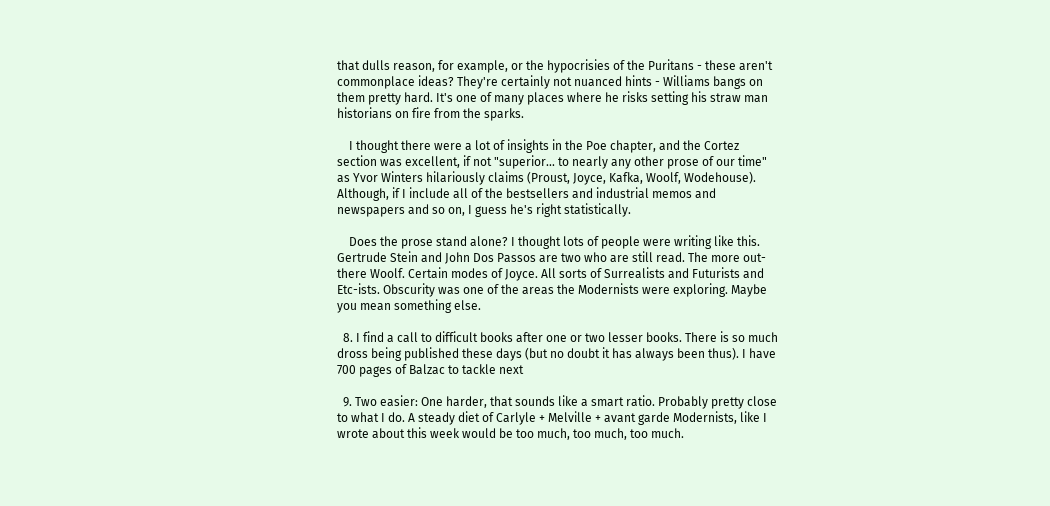that dulls reason, for example, or the hypocrisies of the Puritans - these aren't commonplace ideas? They're certainly not nuanced hints - Williams bangs on them pretty hard. It's one of many places where he risks setting his straw man historians on fire from the sparks.

    I thought there were a lot of insights in the Poe chapter, and the Cortez section was excellent, if not "superior... to nearly any other prose of our time" as Yvor Winters hilariously claims (Proust, Joyce, Kafka, Woolf, Wodehouse). Although, if I include all of the bestsellers and industrial memos and newspapers and so on, I guess he's right statistically.

    Does the prose stand alone? I thought lots of people were writing like this. Gertrude Stein and John Dos Passos are two who are still read. The more out-there Woolf. Certain modes of Joyce. All sorts of Surrealists and Futurists and Etc-ists. Obscurity was one of the areas the Modernists were exploring. Maybe you mean something else.

  8. I find a call to difficult books after one or two lesser books. There is so much dross being published these days (but no doubt it has always been thus). I have 700 pages of Balzac to tackle next

  9. Two easier: One harder, that sounds like a smart ratio. Probably pretty close to what I do. A steady diet of Carlyle + Melville + avant garde Modernists, like I wrote about this week would be too much, too much, too much.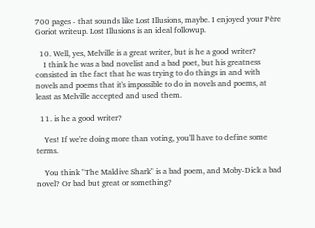700 pages - that sounds like Lost Illusions, maybe. I enjoyed your Père Goriot writeup. Lost Illusions is an ideal followup.

  10. Well, yes, Melville is a great writer, but is he a good writer?
    I think he was a bad novelist and a bad poet, but his greatness consisted in the fact that he was trying to do things in and with novels and poems that it's impossible to do in novels and poems, at least as Melville accepted and used them.

  11. is he a good writer?

    Yes! If we're doing more than voting, you'll have to define some terms.

    You think "The Maldive Shark" is a bad poem, and Moby-Dick a bad novel? Or bad but great or something?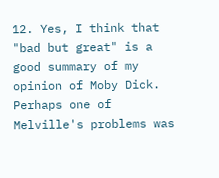12. Yes, I think that "bad but great" is a good summary of my opinion of Moby Dick. Perhaps one of Melville's problems was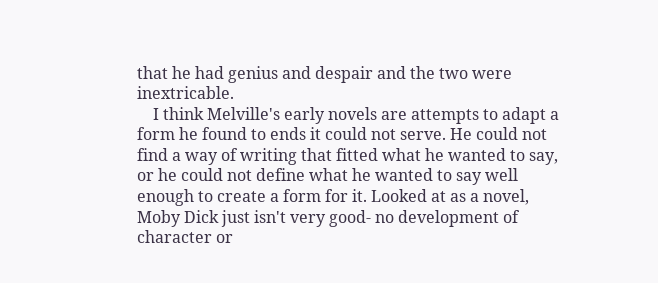that he had genius and despair and the two were inextricable.
    I think Melville's early novels are attempts to adapt a form he found to ends it could not serve. He could not find a way of writing that fitted what he wanted to say, or he could not define what he wanted to say well enough to create a form for it. Looked at as a novel, Moby Dick just isn't very good- no development of character or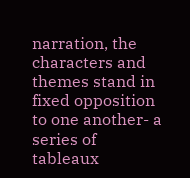narration, the characters and themes stand in fixed opposition to one another- a series of tableaux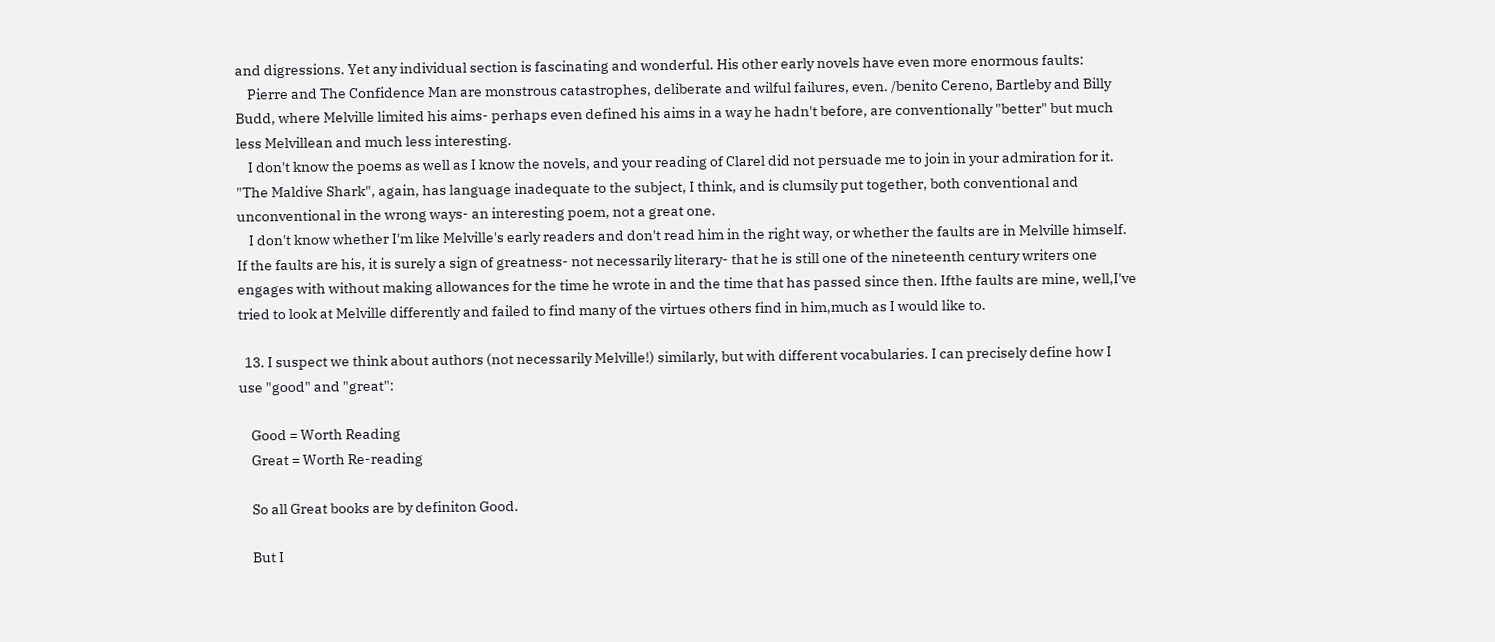and digressions. Yet any individual section is fascinating and wonderful. His other early novels have even more enormous faults:
    Pierre and The Confidence Man are monstrous catastrophes, deliberate and wilful failures, even. /benito Cereno, Bartleby and Billy Budd, where Melville limited his aims- perhaps even defined his aims in a way he hadn't before, are conventionally "better" but much less Melvillean and much less interesting.
    I don't know the poems as well as I know the novels, and your reading of Clarel did not persuade me to join in your admiration for it. "The Maldive Shark", again, has language inadequate to the subject, I think, and is clumsily put together, both conventional and unconventional in the wrong ways- an interesting poem, not a great one.
    I don't know whether I'm like Melville's early readers and don't read him in the right way, or whether the faults are in Melville himself. If the faults are his, it is surely a sign of greatness- not necessarily literary- that he is still one of the nineteenth century writers one engages with without making allowances for the time he wrote in and the time that has passed since then. Ifthe faults are mine, well,I've tried to look at Melville differently and failed to find many of the virtues others find in him,much as I would like to.

  13. I suspect we think about authors (not necessarily Melville!) similarly, but with different vocabularies. I can precisely define how I use "good" and "great":

    Good = Worth Reading
    Great = Worth Re-reading

    So all Great books are by definiton Good.

    But I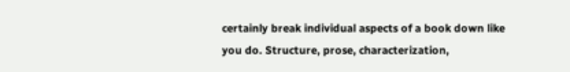certainly break individual aspects of a book down like you do. Structure, prose, characterization,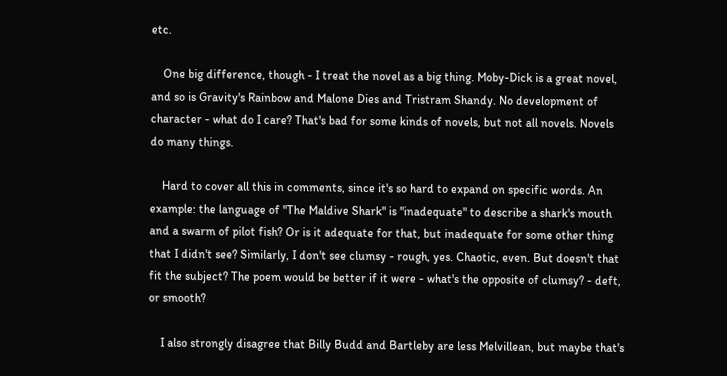etc.

    One big difference, though - I treat the novel as a big thing. Moby-Dick is a great novel, and so is Gravity's Rainbow and Malone Dies and Tristram Shandy. No development of character - what do I care? That's bad for some kinds of novels, but not all novels. Novels do many things.

    Hard to cover all this in comments, since it's so hard to expand on specific words. An example: the language of "The Maldive Shark" is "inadequate" to describe a shark's mouth and a swarm of pilot fish? Or is it adequate for that, but inadequate for some other thing that I didn't see? Similarly, I don't see clumsy - rough, yes. Chaotic, even. But doesn't that fit the subject? The poem would be better if it were - what's the opposite of clumsy? - deft, or smooth?

    I also strongly disagree that Billy Budd and Bartleby are less Melvillean, but maybe that's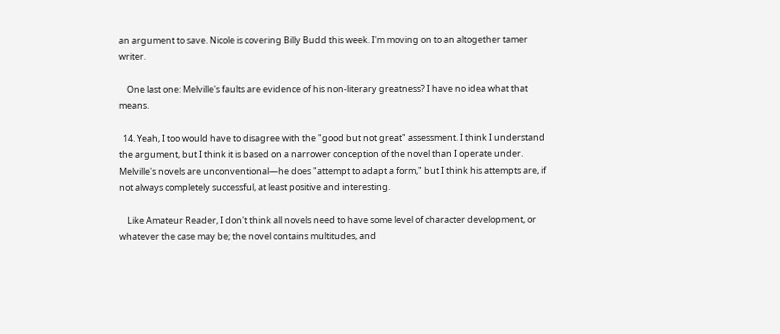an argument to save. Nicole is covering Billy Budd this week. I'm moving on to an altogether tamer writer.

    One last one: Melville's faults are evidence of his non-literary greatness? I have no idea what that means.

  14. Yeah, I too would have to disagree with the "good but not great" assessment. I think I understand the argument, but I think it is based on a narrower conception of the novel than I operate under. Melville's novels are unconventional—he does "attempt to adapt a form," but I think his attempts are, if not always completely successful, at least positive and interesting.

    Like Amateur Reader, I don't think all novels need to have some level of character development, or whatever the case may be; the novel contains multitudes, and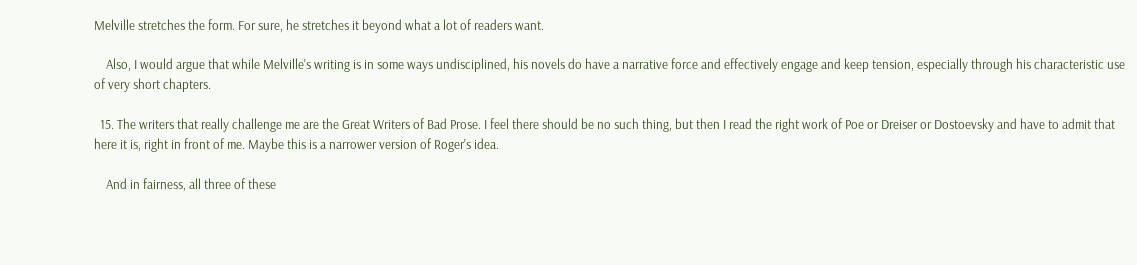Melville stretches the form. For sure, he stretches it beyond what a lot of readers want.

    Also, I would argue that while Melville's writing is in some ways undisciplined, his novels do have a narrative force and effectively engage and keep tension, especially through his characteristic use of very short chapters.

  15. The writers that really challenge me are the Great Writers of Bad Prose. I feel there should be no such thing, but then I read the right work of Poe or Dreiser or Dostoevsky and have to admit that here it is, right in front of me. Maybe this is a narrower version of Roger's idea.

    And in fairness, all three of these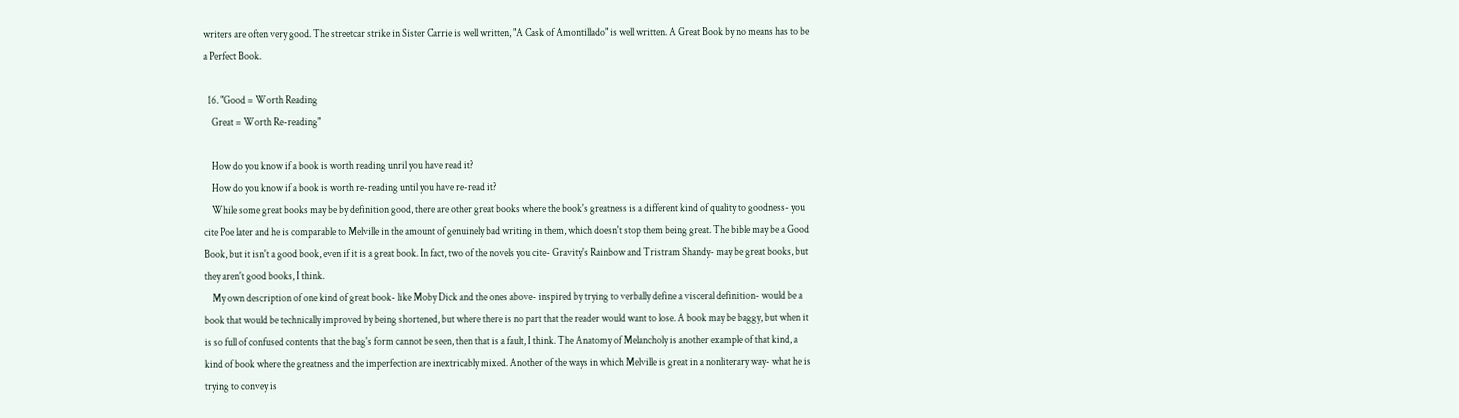writers are often very good. The streetcar strike in Sister Carrie is well written, "A Cask of Amontillado" is well written. A Great Book by no means has to be a Perfect Book.

  16. "Good = Worth Reading
    Great = Worth Re-reading"

    How do you know if a book is worth reading unril you have read it?
    How do you know if a book is worth re-reading until you have re-read it?
    While some great books may be by definition good, there are other great books where the book's greatness is a different kind of quality to goodness- you cite Poe later and he is comparable to Melville in the amount of genuinely bad writing in them, which doesn't stop them being great. The bible may be a Good Book, but it isn't a good book, even if it is a great book. In fact, two of the novels you cite- Gravity's Rainbow and Tristram Shandy- may be great books, but they aren't good books, I think.
    My own description of one kind of great book- like Moby Dick and the ones above- inspired by trying to verbally define a visceral definition- would be a book that would be technically improved by being shortened, but where there is no part that the reader would want to lose. A book may be baggy, but when it is so full of confused contents that the bag's form cannot be seen, then that is a fault, I think. The Anatomy of Melancholy is another example of that kind, a kind of book where the greatness and the imperfection are inextricably mixed. Another of the ways in which Melville is great in a nonliterary way- what he is trying to convey is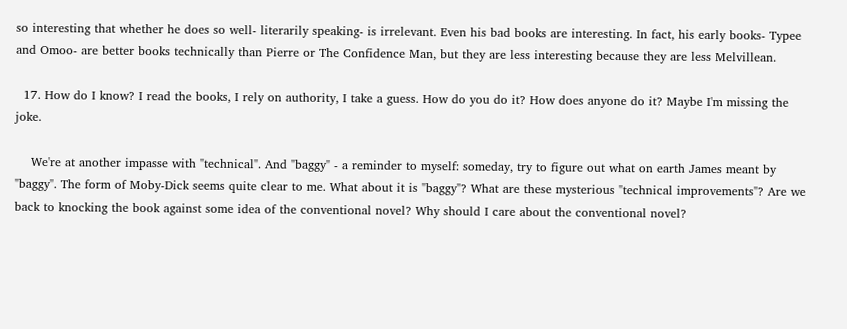so interesting that whether he does so well- literarily speaking- is irrelevant. Even his bad books are interesting. In fact, his early books- Typee and Omoo- are better books technically than Pierre or The Confidence Man, but they are less interesting because they are less Melvillean.

  17. How do I know? I read the books, I rely on authority, I take a guess. How do you do it? How does anyone do it? Maybe I'm missing the joke.

    We're at another impasse with "technical". And "baggy" - a reminder to myself: someday, try to figure out what on earth James meant by "baggy". The form of Moby-Dick seems quite clear to me. What about it is "baggy"? What are these mysterious "technical improvements"? Are we back to knocking the book against some idea of the conventional novel? Why should I care about the conventional novel?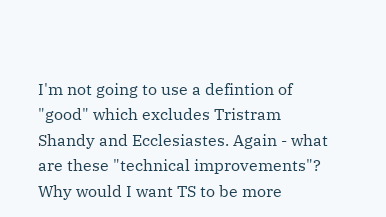I'm not going to use a defintion of "good" which excludes Tristram Shandy and Ecclesiastes. Again - what are these "technical improvements"? Why would I want TS to be more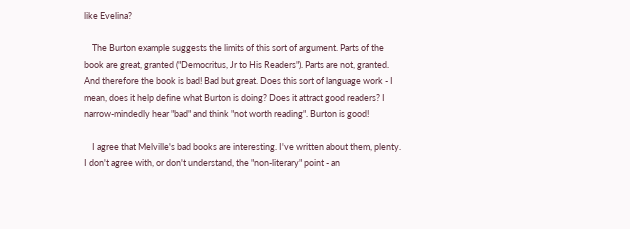like Evelina?

    The Burton example suggests the limits of this sort of argument. Parts of the book are great, granted ("Democritus, Jr to His Readers"). Parts are not, granted. And therefore the book is bad! Bad but great. Does this sort of language work - I mean, does it help define what Burton is doing? Does it attract good readers? I narrow-mindedly hear "bad" and think "not worth reading". Burton is good!

    I agree that Melville's bad books are interesting. I've written about them, plenty. I don't agree with, or don't understand, the "non-literary" point - an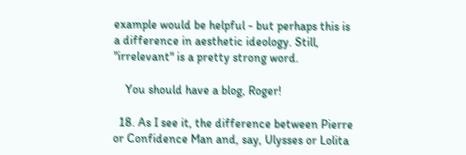example would be helpful - but perhaps this is a difference in aesthetic ideology. Still, "irrelevant" is a pretty strong word.

    You should have a blog, Roger!

  18. As I see it, the difference between Pierre or Confidence Man and, say, Ulysses or Lolita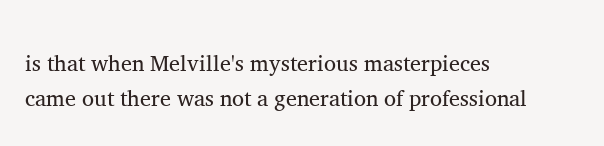is that when Melville's mysterious masterpieces came out there was not a generation of professional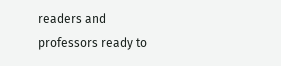readers and professors ready to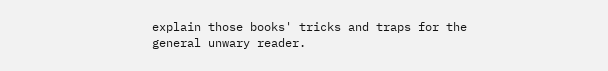explain those books' tricks and traps for the general unwary reader.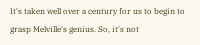It's taken well over a century for us to begin to grasp Melville's genius. So, it's not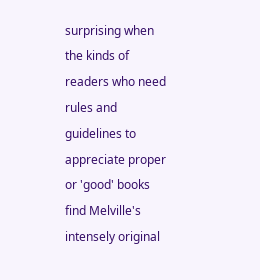surprising when the kinds of readers who need rules and guidelines to appreciate proper or 'good' books find Melville's intensely original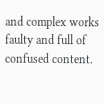and complex works faulty and full of confused content.